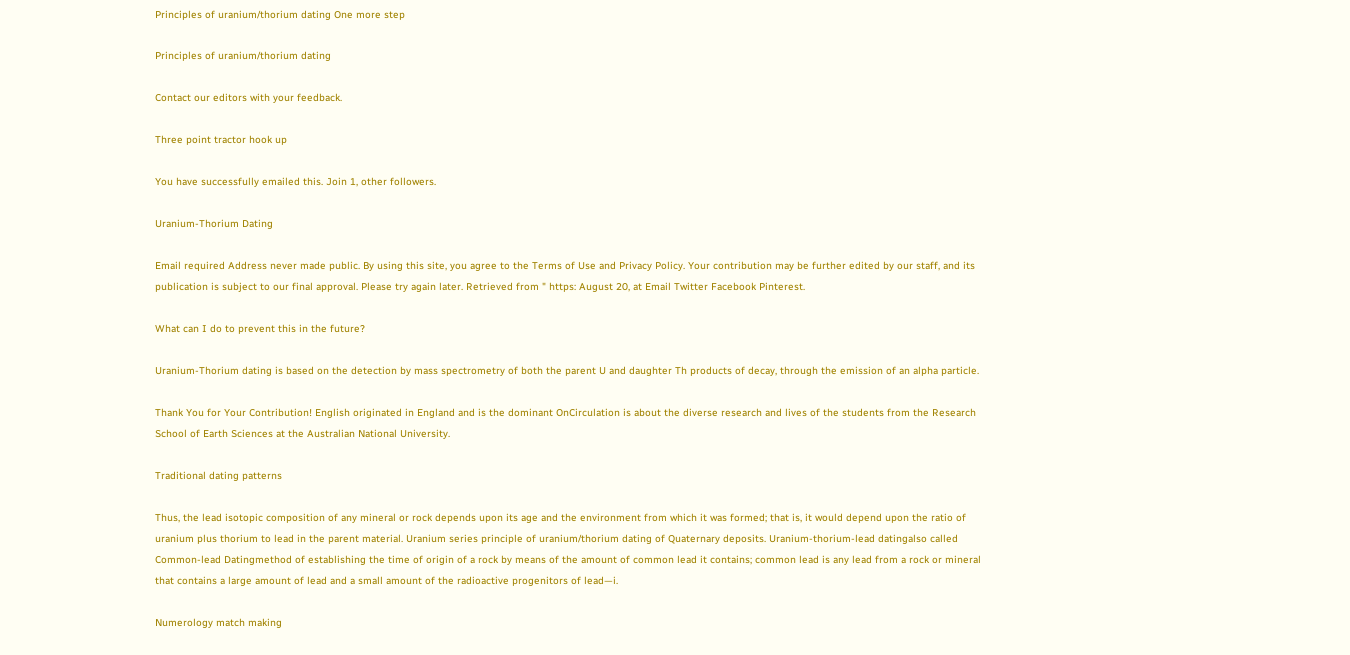Principles of uranium/thorium dating One more step

Principles of uranium/thorium dating

Contact our editors with your feedback.

Three point tractor hook up

You have successfully emailed this. Join 1, other followers.

Uranium-Thorium Dating

Email required Address never made public. By using this site, you agree to the Terms of Use and Privacy Policy. Your contribution may be further edited by our staff, and its publication is subject to our final approval. Please try again later. Retrieved from " https: August 20, at Email Twitter Facebook Pinterest.

What can I do to prevent this in the future?

Uranium-Thorium dating is based on the detection by mass spectrometry of both the parent U and daughter Th products of decay, through the emission of an alpha particle.

Thank You for Your Contribution! English originated in England and is the dominant OnCirculation is about the diverse research and lives of the students from the Research School of Earth Sciences at the Australian National University.

Traditional dating patterns

Thus, the lead isotopic composition of any mineral or rock depends upon its age and the environment from which it was formed; that is, it would depend upon the ratio of uranium plus thorium to lead in the parent material. Uranium series principle of uranium/thorium dating of Quaternary deposits. Uranium-thorium-lead datingalso called Common-lead Datingmethod of establishing the time of origin of a rock by means of the amount of common lead it contains; common lead is any lead from a rock or mineral that contains a large amount of lead and a small amount of the radioactive progenitors of lead—i.

Numerology match making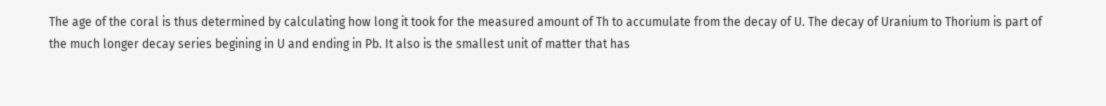The age of the coral is thus determined by calculating how long it took for the measured amount of Th to accumulate from the decay of U. The decay of Uranium to Thorium is part of the much longer decay series begining in U and ending in Pb. It also is the smallest unit of matter that has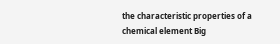the characteristic properties of a chemical element Big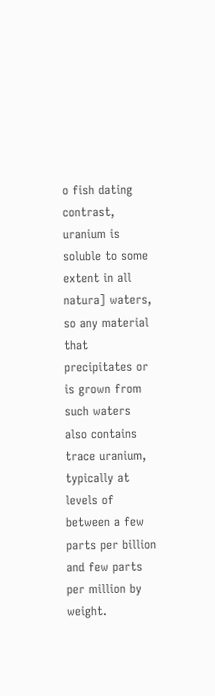o fish dating contrast, uranium is soluble to some extent in all natura] waters, so any material that precipitates or is grown from such waters also contains trace uranium, typically at levels of between a few parts per billion and few parts per million by weight.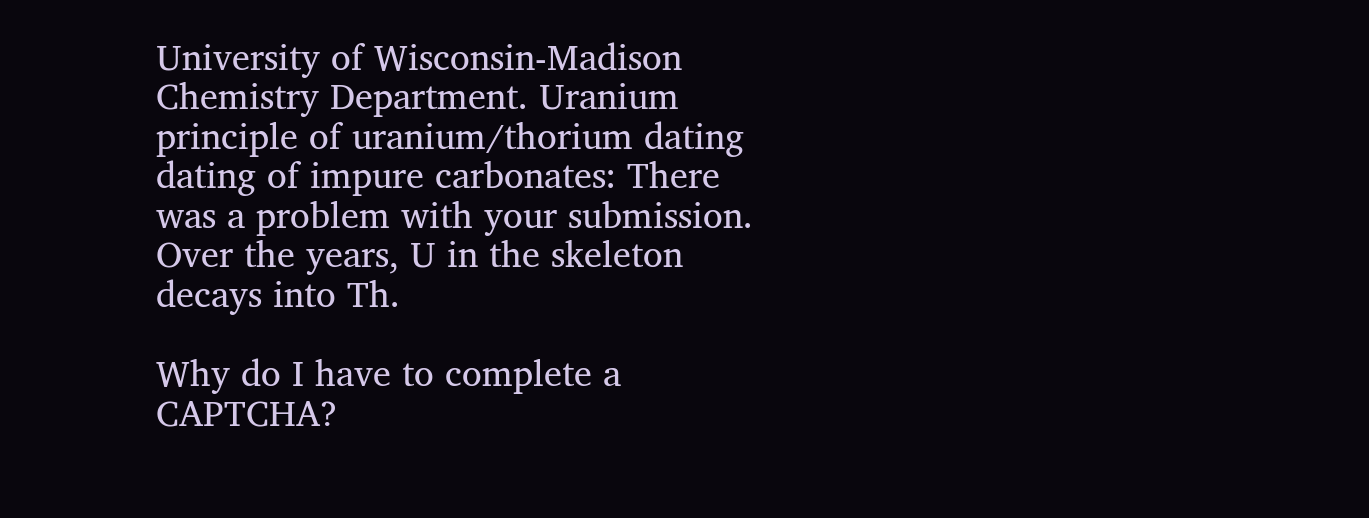University of Wisconsin-Madison Chemistry Department. Uranium principle of uranium/thorium dating dating of impure carbonates: There was a problem with your submission. Over the years, U in the skeleton decays into Th.

Why do I have to complete a CAPTCHA?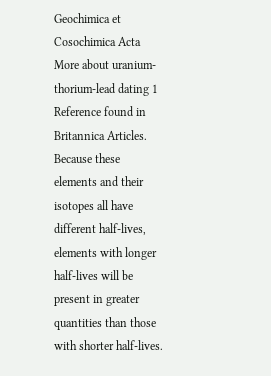Geochimica et Cosochimica Acta More about uranium-thorium-lead dating 1 Reference found in Britannica Articles. Because these elements and their isotopes all have different half-lives, elements with longer half-lives will be present in greater quantities than those with shorter half-lives.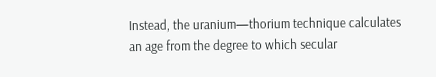Instead, the uranium—thorium technique calculates an age from the degree to which secular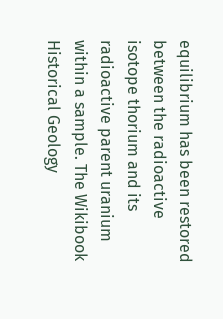equilibrium has been restored between the radioactive isotope thorium and its radioactive parent uranium within a sample. The Wikibook Historical Geology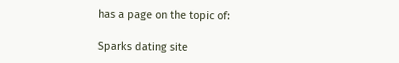has a page on the topic of:

Sparks dating site